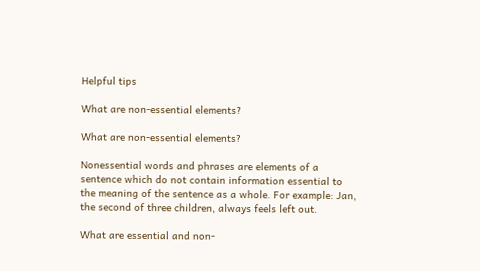Helpful tips

What are non-essential elements?

What are non-essential elements?

Nonessential words and phrases are elements of a sentence which do not contain information essential to the meaning of the sentence as a whole. For example: Jan, the second of three children, always feels left out.

What are essential and non-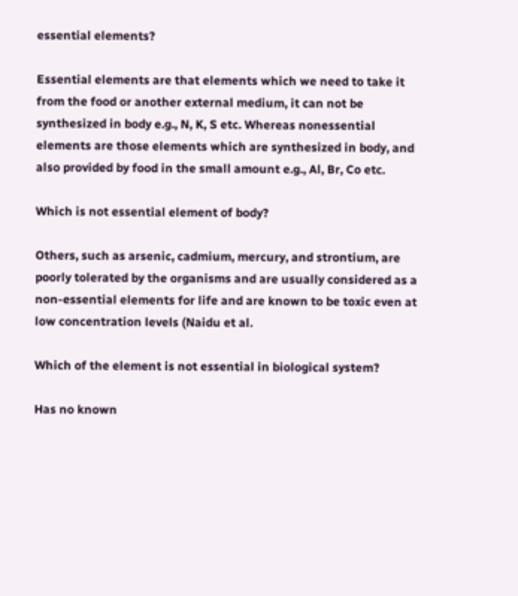essential elements?

Essential elements are that elements which we need to take it from the food or another external medium, it can not be synthesized in body e.g., N, K, S etc. Whereas nonessential elements are those elements which are synthesized in body, and also provided by food in the small amount e.g., Al, Br, Co etc.

Which is not essential element of body?

Others, such as arsenic, cadmium, mercury, and strontium, are poorly tolerated by the organisms and are usually considered as a non-essential elements for life and are known to be toxic even at low concentration levels (Naidu et al.

Which of the element is not essential in biological system?

Has no known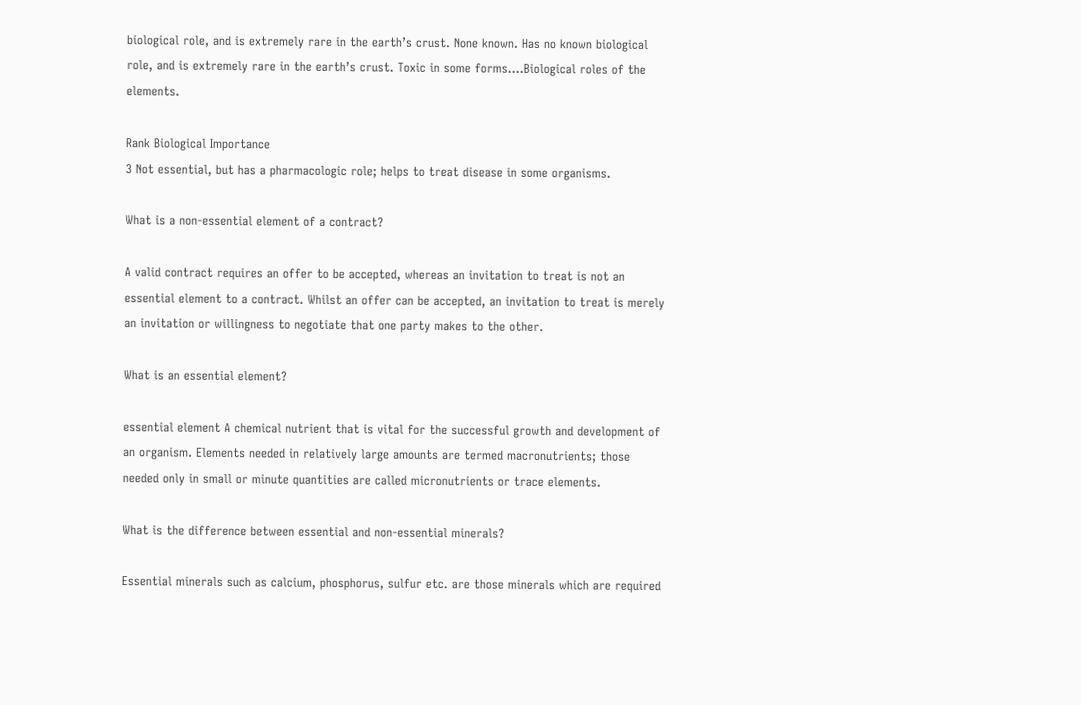biological role, and is extremely rare in the earth’s crust. None known. Has no known biological role, and is extremely rare in the earth’s crust. Toxic in some forms….Biological roles of the elements.

Rank Biological Importance
3 Not essential, but has a pharmacologic role; helps to treat disease in some organisms.

What is a non-essential element of a contract?

A valid contract requires an offer to be accepted, whereas an invitation to treat is not an essential element to a contract. Whilst an offer can be accepted, an invitation to treat is merely an invitation or willingness to negotiate that one party makes to the other.

What is an essential element?

essential element A chemical nutrient that is vital for the successful growth and development of an organism. Elements needed in relatively large amounts are termed macronutrients; those needed only in small or minute quantities are called micronutrients or trace elements.

What is the difference between essential and non-essential minerals?

Essential minerals such as calcium, phosphorus, sulfur etc. are those minerals which are required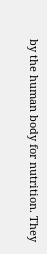by the human body for nutrition. They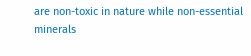are non-toxic in nature while non-essential minerals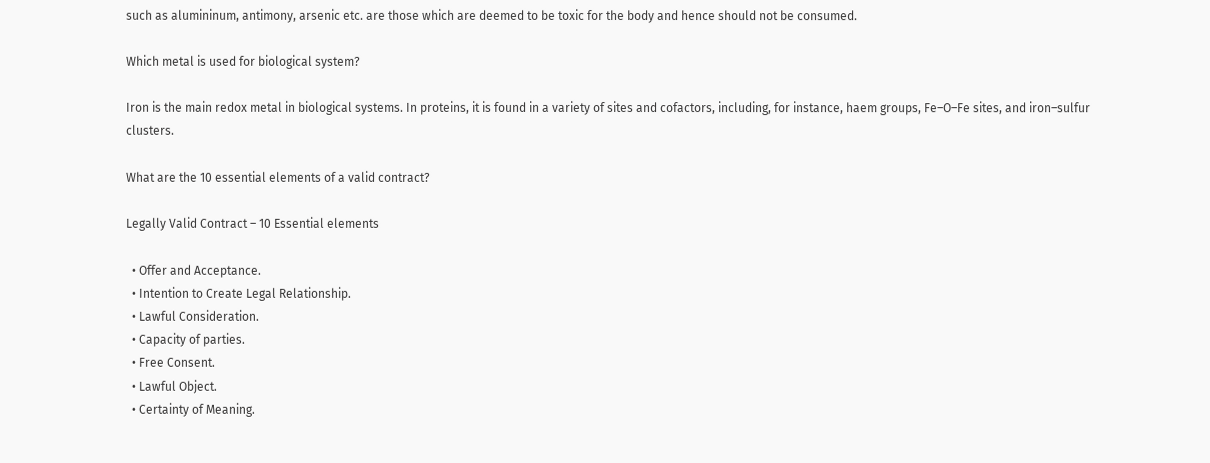such as alumininum, antimony, arsenic etc. are those which are deemed to be toxic for the body and hence should not be consumed.

Which metal is used for biological system?

Iron is the main redox metal in biological systems. In proteins, it is found in a variety of sites and cofactors, including, for instance, haem groups, Fe–O–Fe sites, and iron–sulfur clusters.

What are the 10 essential elements of a valid contract?

Legally Valid Contract – 10 Essential elements

  • Offer and Acceptance.
  • Intention to Create Legal Relationship.
  • Lawful Consideration.
  • Capacity of parties.
  • Free Consent.
  • Lawful Object.
  • Certainty of Meaning.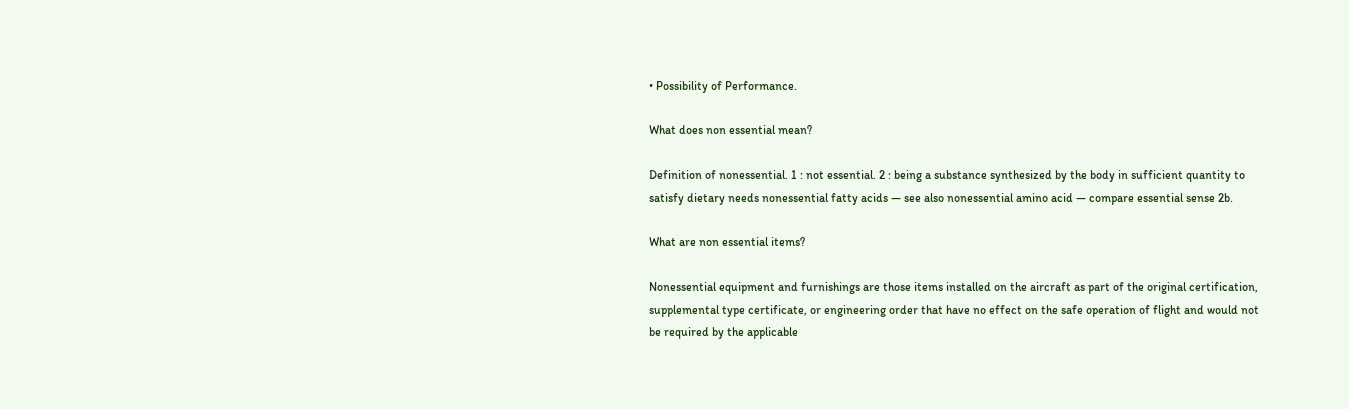• Possibility of Performance.

What does non essential mean?

Definition of nonessential. 1 : not essential. 2 : being a substance synthesized by the body in sufficient quantity to satisfy dietary needs nonessential fatty acids — see also nonessential amino acid — compare essential sense 2b.

What are non essential items?

Nonessential equipment and furnishings are those items installed on the aircraft as part of the original certification, supplemental type certificate, or engineering order that have no effect on the safe operation of flight and would not be required by the applicable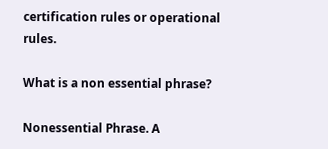certification rules or operational rules.

What is a non essential phrase?

Nonessential Phrase. A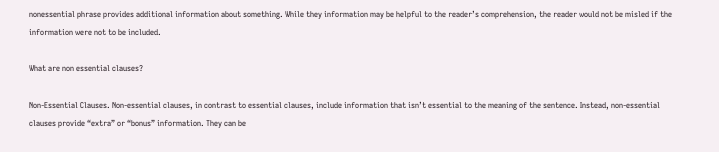nonessential phrase provides additional information about something. While they information may be helpful to the reader’s comprehension, the reader would not be misled if the information were not to be included.

What are non essential clauses?

Non-Essential Clauses. Non-essential clauses, in contrast to essential clauses, include information that isn’t essential to the meaning of the sentence. Instead, non-essential clauses provide “extra” or “bonus” information. They can be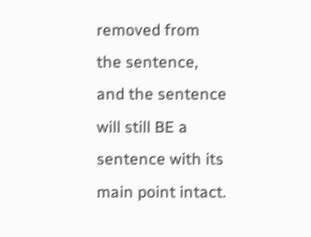removed from the sentence, and the sentence will still BE a sentence with its main point intact.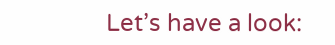Let’s have a look: